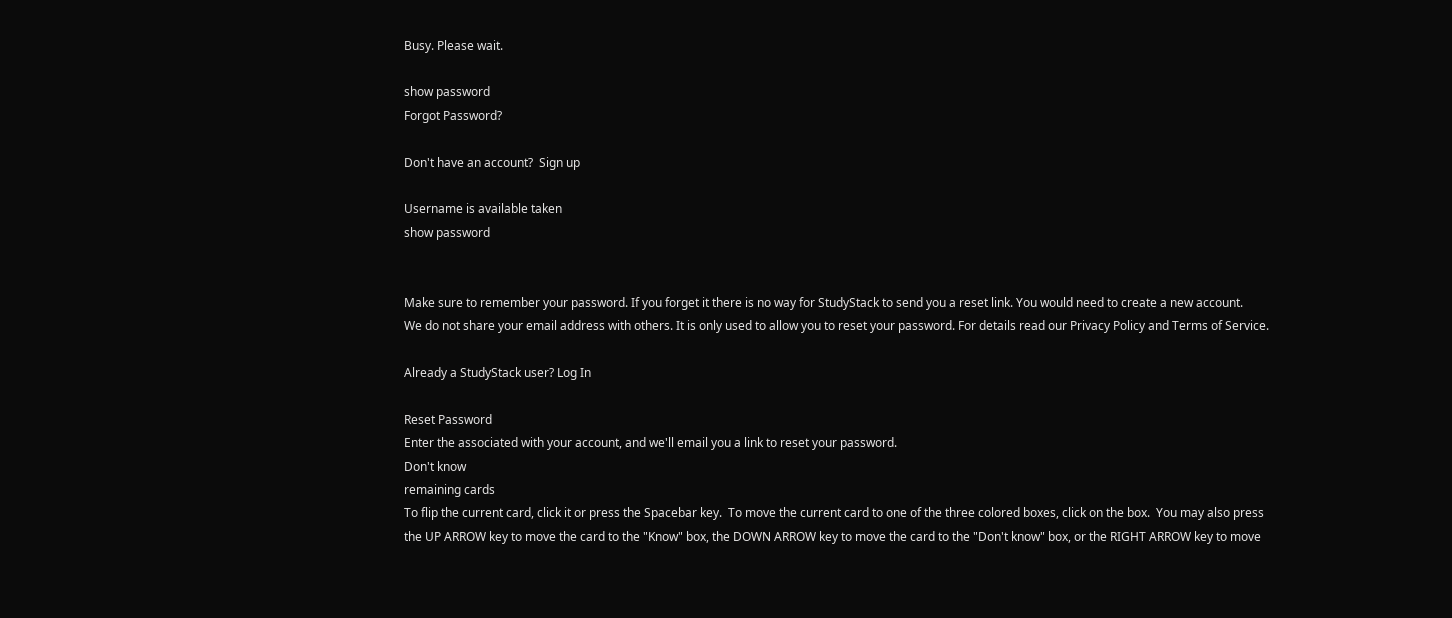Busy. Please wait.

show password
Forgot Password?

Don't have an account?  Sign up

Username is available taken
show password


Make sure to remember your password. If you forget it there is no way for StudyStack to send you a reset link. You would need to create a new account.
We do not share your email address with others. It is only used to allow you to reset your password. For details read our Privacy Policy and Terms of Service.

Already a StudyStack user? Log In

Reset Password
Enter the associated with your account, and we'll email you a link to reset your password.
Don't know
remaining cards
To flip the current card, click it or press the Spacebar key.  To move the current card to one of the three colored boxes, click on the box.  You may also press the UP ARROW key to move the card to the "Know" box, the DOWN ARROW key to move the card to the "Don't know" box, or the RIGHT ARROW key to move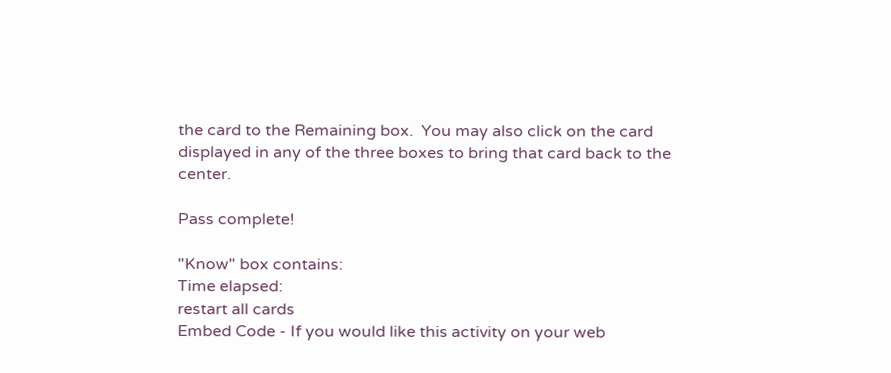the card to the Remaining box.  You may also click on the card displayed in any of the three boxes to bring that card back to the center.

Pass complete!

"Know" box contains:
Time elapsed:
restart all cards
Embed Code - If you would like this activity on your web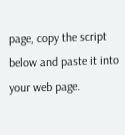page, copy the script below and paste it into your web page.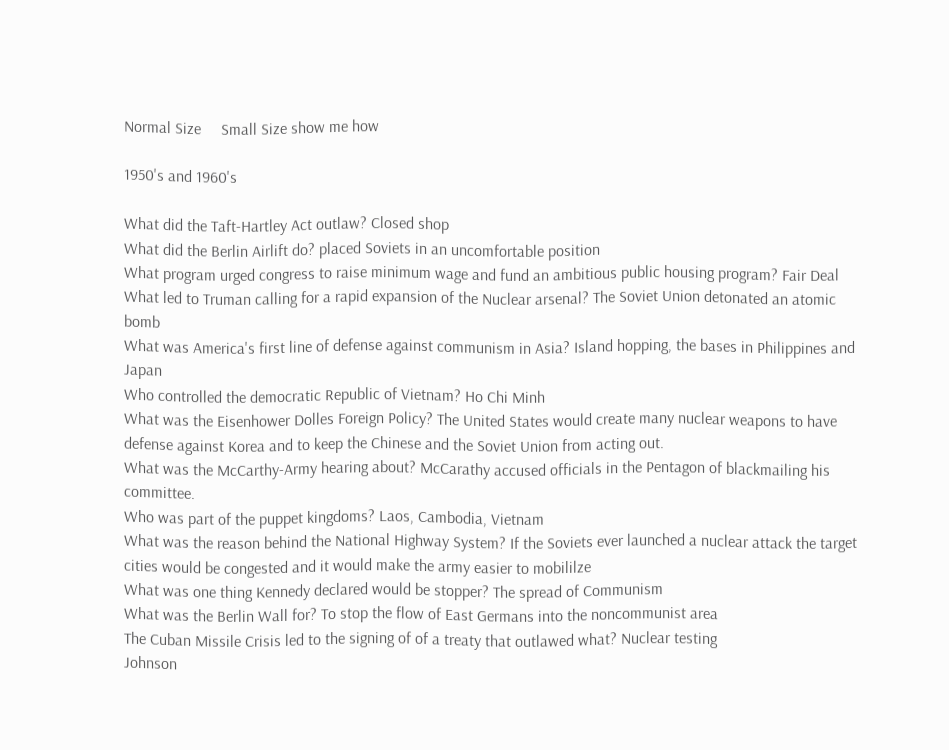Normal Size     Small Size show me how

1950's and 1960's

What did the Taft-Hartley Act outlaw? Closed shop
What did the Berlin Airlift do? placed Soviets in an uncomfortable position
What program urged congress to raise minimum wage and fund an ambitious public housing program? Fair Deal
What led to Truman calling for a rapid expansion of the Nuclear arsenal? The Soviet Union detonated an atomic bomb
What was America's first line of defense against communism in Asia? Island hopping, the bases in Philippines and Japan
Who controlled the democratic Republic of Vietnam? Ho Chi Minh
What was the Eisenhower Dolles Foreign Policy? The United States would create many nuclear weapons to have defense against Korea and to keep the Chinese and the Soviet Union from acting out.
What was the McCarthy-Army hearing about? McCarathy accused officials in the Pentagon of blackmailing his committee.
Who was part of the puppet kingdoms? Laos, Cambodia, Vietnam
What was the reason behind the National Highway System? If the Soviets ever launched a nuclear attack the target cities would be congested and it would make the army easier to mobililze
What was one thing Kennedy declared would be stopper? The spread of Communism
What was the Berlin Wall for? To stop the flow of East Germans into the noncommunist area
The Cuban Missile Crisis led to the signing of of a treaty that outlawed what? Nuclear testing
Johnson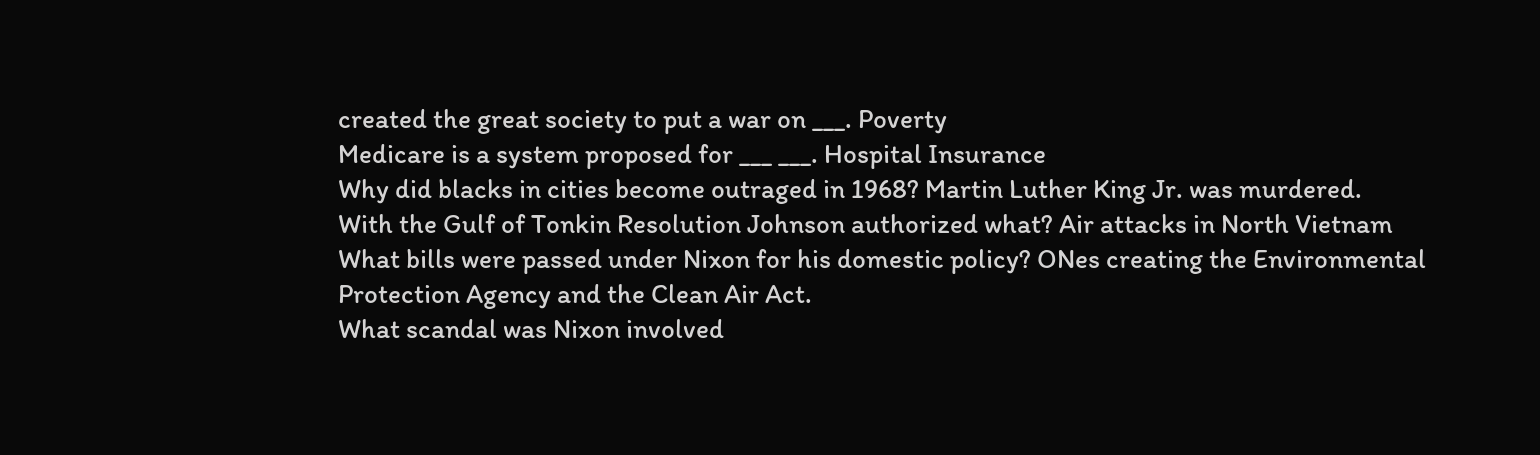created the great society to put a war on ___. Poverty
Medicare is a system proposed for ___ ___. Hospital Insurance
Why did blacks in cities become outraged in 1968? Martin Luther King Jr. was murdered.
With the Gulf of Tonkin Resolution Johnson authorized what? Air attacks in North Vietnam
What bills were passed under Nixon for his domestic policy? ONes creating the Environmental Protection Agency and the Clean Air Act.
What scandal was Nixon involved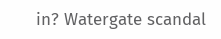in? Watergate scandal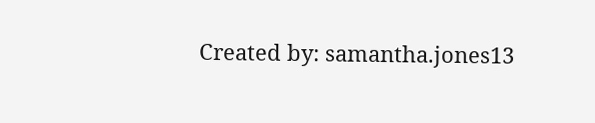Created by: samantha.jones13